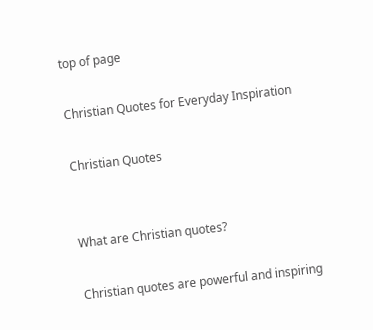top of page

Christian Quotes for Everyday Inspiration

Christian Quotes


What are Christian quotes?

Christian quotes are powerful and inspiring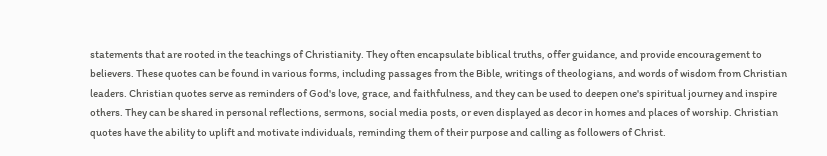statements that are rooted in the teachings of Christianity. They often encapsulate biblical truths, offer guidance, and provide encouragement to believers. These quotes can be found in various forms, including passages from the Bible, writings of theologians, and words of wisdom from Christian leaders. Christian quotes serve as reminders of God's love, grace, and faithfulness, and they can be used to deepen one's spiritual journey and inspire others. They can be shared in personal reflections, sermons, social media posts, or even displayed as decor in homes and places of worship. Christian quotes have the ability to uplift and motivate individuals, reminding them of their purpose and calling as followers of Christ.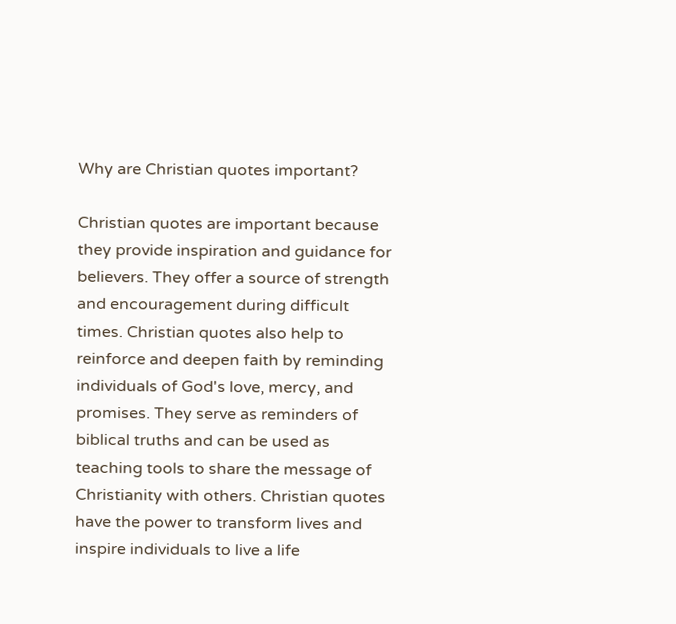Why are Christian quotes important?

Christian quotes are important because they provide inspiration and guidance for believers. They offer a source of strength and encouragement during difficult times. Christian quotes also help to reinforce and deepen faith by reminding individuals of God's love, mercy, and promises. They serve as reminders of biblical truths and can be used as teaching tools to share the message of Christianity with others. Christian quotes have the power to transform lives and inspire individuals to live a life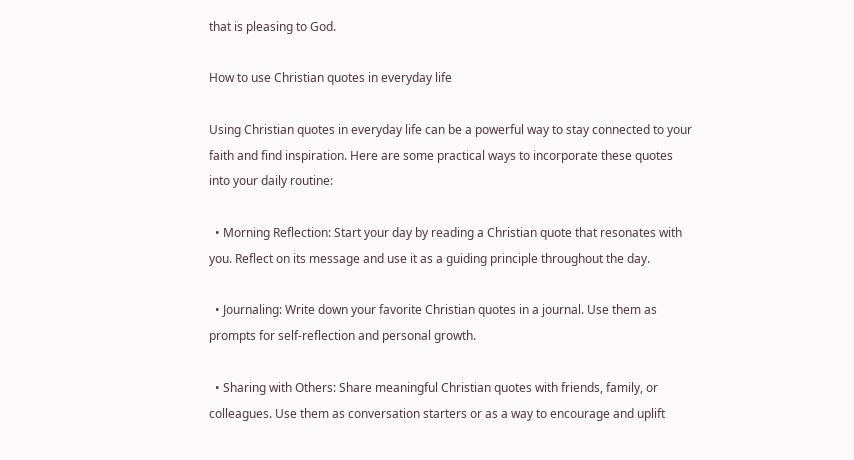that is pleasing to God.

How to use Christian quotes in everyday life

Using Christian quotes in everyday life can be a powerful way to stay connected to your faith and find inspiration. Here are some practical ways to incorporate these quotes into your daily routine:

  • Morning Reflection: Start your day by reading a Christian quote that resonates with you. Reflect on its message and use it as a guiding principle throughout the day.

  • Journaling: Write down your favorite Christian quotes in a journal. Use them as prompts for self-reflection and personal growth.

  • Sharing with Others: Share meaningful Christian quotes with friends, family, or colleagues. Use them as conversation starters or as a way to encourage and uplift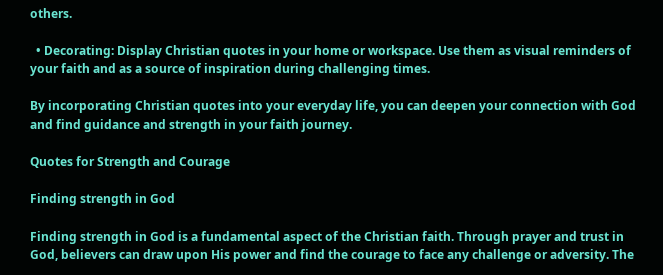others.

  • Decorating: Display Christian quotes in your home or workspace. Use them as visual reminders of your faith and as a source of inspiration during challenging times.

By incorporating Christian quotes into your everyday life, you can deepen your connection with God and find guidance and strength in your faith journey.

Quotes for Strength and Courage

Finding strength in God

Finding strength in God is a fundamental aspect of the Christian faith. Through prayer and trust in God, believers can draw upon His power and find the courage to face any challenge or adversity. The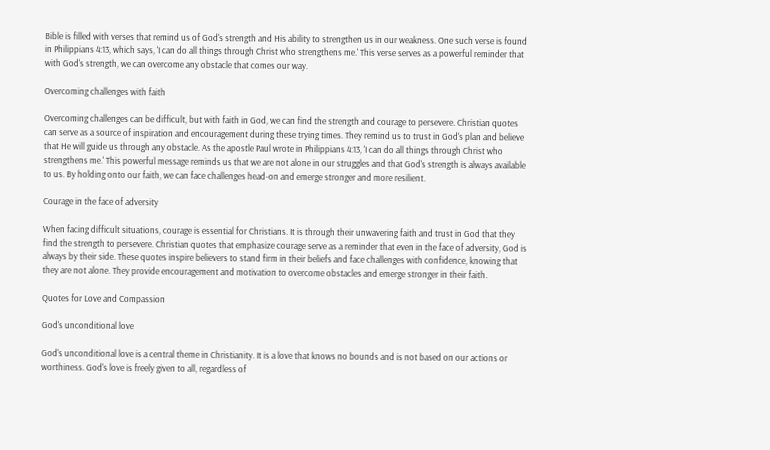Bible is filled with verses that remind us of God's strength and His ability to strengthen us in our weakness. One such verse is found in Philippians 4:13, which says, 'I can do all things through Christ who strengthens me.' This verse serves as a powerful reminder that with God's strength, we can overcome any obstacle that comes our way.

Overcoming challenges with faith

Overcoming challenges can be difficult, but with faith in God, we can find the strength and courage to persevere. Christian quotes can serve as a source of inspiration and encouragement during these trying times. They remind us to trust in God's plan and believe that He will guide us through any obstacle. As the apostle Paul wrote in Philippians 4:13, 'I can do all things through Christ who strengthens me.' This powerful message reminds us that we are not alone in our struggles and that God's strength is always available to us. By holding onto our faith, we can face challenges head-on and emerge stronger and more resilient.

Courage in the face of adversity

When facing difficult situations, courage is essential for Christians. It is through their unwavering faith and trust in God that they find the strength to persevere. Christian quotes that emphasize courage serve as a reminder that even in the face of adversity, God is always by their side. These quotes inspire believers to stand firm in their beliefs and face challenges with confidence, knowing that they are not alone. They provide encouragement and motivation to overcome obstacles and emerge stronger in their faith.

Quotes for Love and Compassion

God's unconditional love

God's unconditional love is a central theme in Christianity. It is a love that knows no bounds and is not based on our actions or worthiness. God's love is freely given to all, regardless of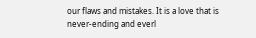our flaws and mistakes. It is a love that is never-ending and everl